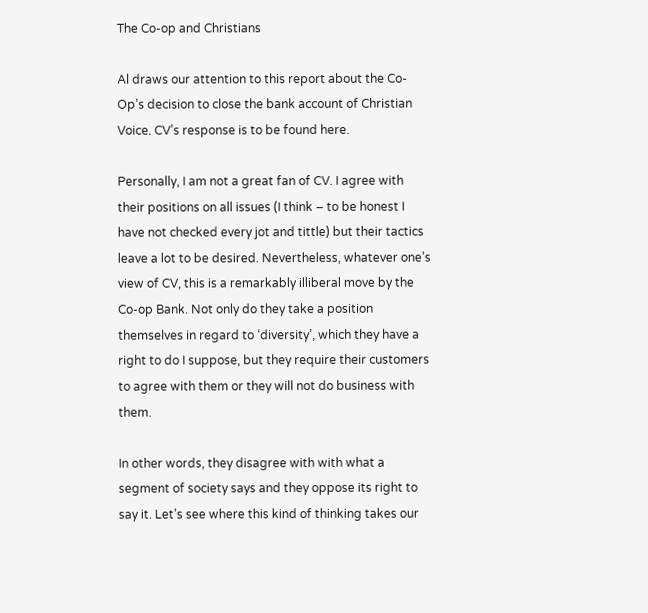The Co-op and Christians

Al draws our attention to this report about the Co-Op’s decision to close the bank account of Christian Voice. CV’s response is to be found here.

Personally, I am not a great fan of CV. I agree with their positions on all issues (I think – to be honest I have not checked every jot and tittle) but their tactics leave a lot to be desired. Nevertheless, whatever one’s view of CV, this is a remarkably illiberal move by the Co-op Bank. Not only do they take a position themselves in regard to ‘diversity’, which they have a right to do I suppose, but they require their customers to agree with them or they will not do business with them.

In other words, they disagree with with what a segment of society says and they oppose its right to say it. Let’s see where this kind of thinking takes our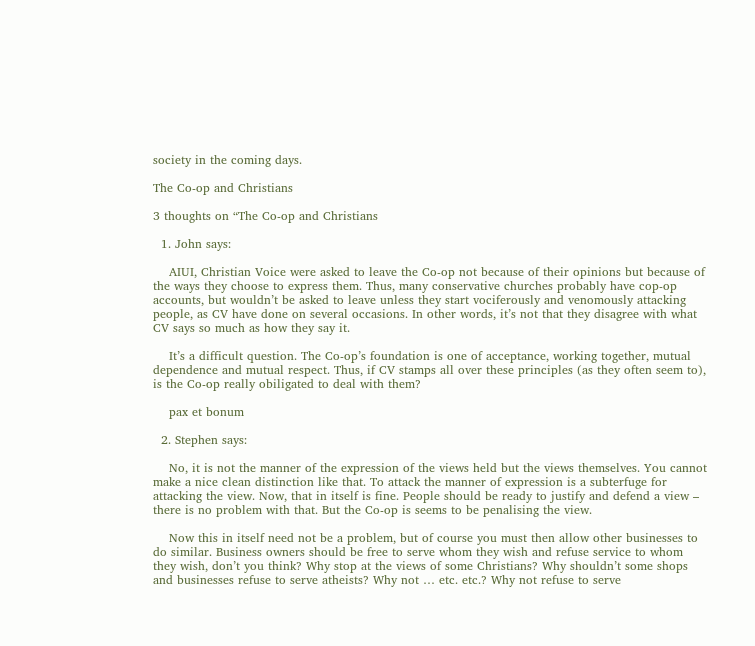society in the coming days.

The Co-op and Christians

3 thoughts on “The Co-op and Christians

  1. John says:

    AIUI, Christian Voice were asked to leave the Co-op not because of their opinions but because of the ways they choose to express them. Thus, many conservative churches probably have cop-op accounts, but wouldn’t be asked to leave unless they start vociferously and venomously attacking people, as CV have done on several occasions. In other words, it’s not that they disagree with what CV says so much as how they say it.

    It’s a difficult question. The Co-op’s foundation is one of acceptance, working together, mutual dependence and mutual respect. Thus, if CV stamps all over these principles (as they often seem to), is the Co-op really obiligated to deal with them?

    pax et bonum

  2. Stephen says:

    No, it is not the manner of the expression of the views held but the views themselves. You cannot make a nice clean distinction like that. To attack the manner of expression is a subterfuge for attacking the view. Now, that in itself is fine. People should be ready to justify and defend a view – there is no problem with that. But the Co-op is seems to be penalising the view.

    Now this in itself need not be a problem, but of course you must then allow other businesses to do similar. Business owners should be free to serve whom they wish and refuse service to whom they wish, don’t you think? Why stop at the views of some Christians? Why shouldn’t some shops and businesses refuse to serve atheists? Why not … etc. etc.? Why not refuse to serve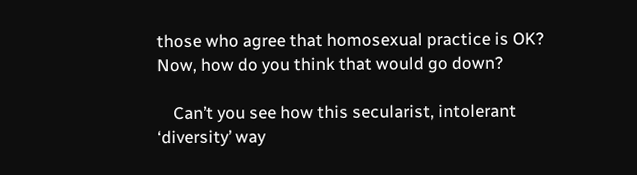those who agree that homosexual practice is OK? Now, how do you think that would go down?

    Can’t you see how this secularist, intolerant ‘diversity’ way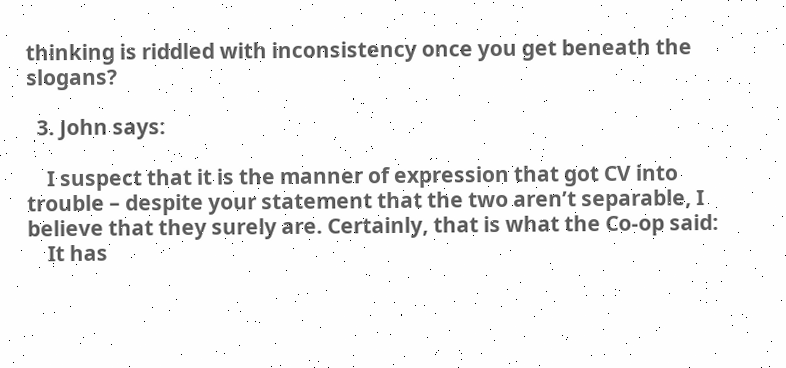thinking is riddled with inconsistency once you get beneath the slogans?

  3. John says:

    I suspect that it is the manner of expression that got CV into trouble – despite your statement that the two aren’t separable, I believe that they surely are. Certainly, that is what the Co-op said:
    It has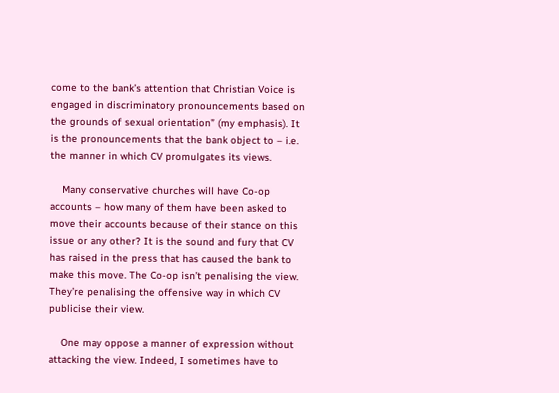come to the bank’s attention that Christian Voice is engaged in discriminatory pronouncements based on the grounds of sexual orientation” (my emphasis). It is the pronouncements that the bank object to – i.e. the manner in which CV promulgates its views.

    Many conservative churches will have Co-op accounts – how many of them have been asked to move their accounts because of their stance on this issue or any other? It is the sound and fury that CV has raised in the press that has caused the bank to make this move. The Co-op isn’t penalising the view. They’re penalising the offensive way in which CV publicise their view.

    One may oppose a manner of expression without attacking the view. Indeed, I sometimes have to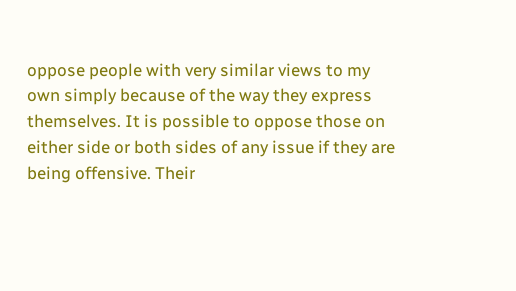oppose people with very similar views to my own simply because of the way they express themselves. It is possible to oppose those on either side or both sides of any issue if they are being offensive. Their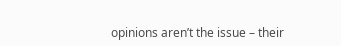opinions aren’t the issue – their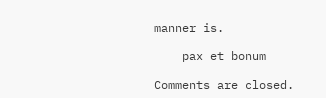manner is.

    pax et bonum

Comments are closed.